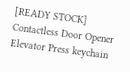[READY STOCK] Contactless Door Opener Elevator Press keychain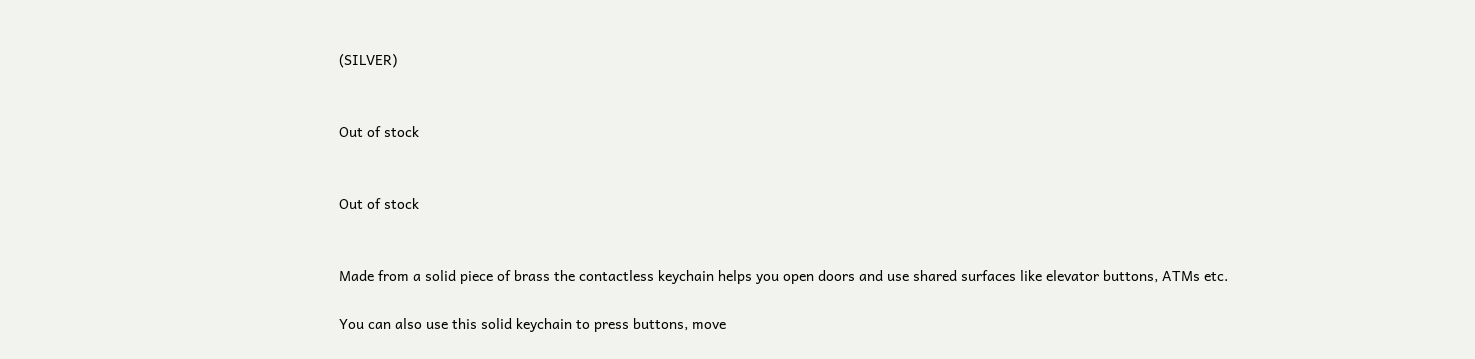(SILVER)


Out of stock


Out of stock


Made from a solid piece of brass the contactless keychain helps you open doors and use shared surfaces like elevator buttons, ATMs etc.

You can also use this solid keychain to press buttons, move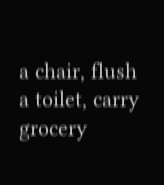a chair, flush a toilet, carry grocery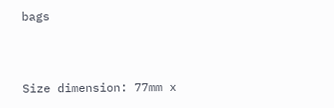bags


Size dimension: 77mm x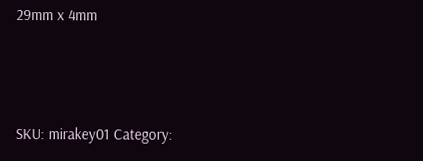29mm x 4mm




SKU: mirakey01 Category: